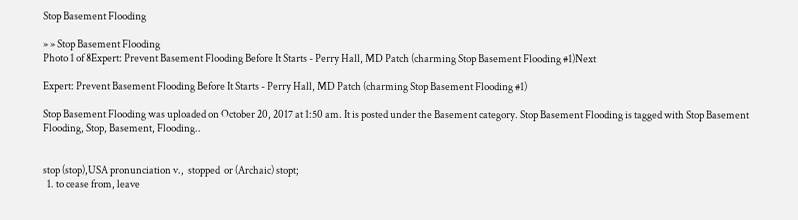Stop Basement Flooding

» » Stop Basement Flooding
Photo 1 of 8Expert: Prevent Basement Flooding Before It Starts - Perry Hall, MD Patch (charming Stop Basement Flooding #1)Next

Expert: Prevent Basement Flooding Before It Starts - Perry Hall, MD Patch (charming Stop Basement Flooding #1)

Stop Basement Flooding was uploaded on October 20, 2017 at 1:50 am. It is posted under the Basement category. Stop Basement Flooding is tagged with Stop Basement Flooding, Stop, Basement, Flooding..


stop (stop),USA pronunciation v.,  stopped  or (Archaic) stopt;
  1. to cease from, leave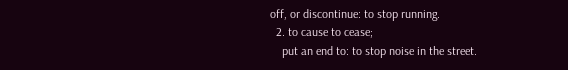off, or discontinue: to stop running.
  2. to cause to cease;
    put an end to: to stop noise in the street.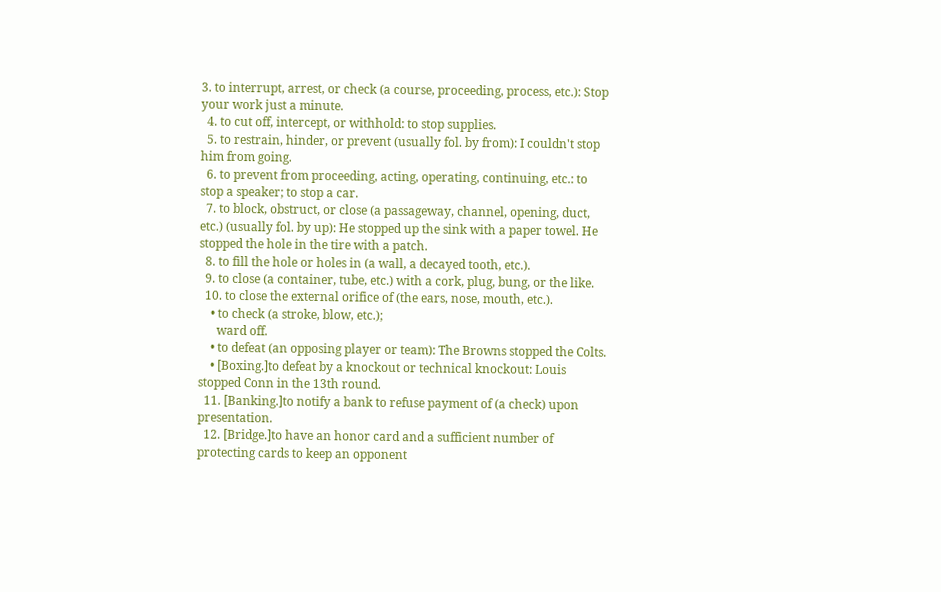3. to interrupt, arrest, or check (a course, proceeding, process, etc.): Stop your work just a minute.
  4. to cut off, intercept, or withhold: to stop supplies.
  5. to restrain, hinder, or prevent (usually fol. by from): I couldn't stop him from going.
  6. to prevent from proceeding, acting, operating, continuing, etc.: to stop a speaker; to stop a car.
  7. to block, obstruct, or close (a passageway, channel, opening, duct, etc.) (usually fol. by up): He stopped up the sink with a paper towel. He stopped the hole in the tire with a patch.
  8. to fill the hole or holes in (a wall, a decayed tooth, etc.).
  9. to close (a container, tube, etc.) with a cork, plug, bung, or the like.
  10. to close the external orifice of (the ears, nose, mouth, etc.).
    • to check (a stroke, blow, etc.);
      ward off.
    • to defeat (an opposing player or team): The Browns stopped the Colts.
    • [Boxing.]to defeat by a knockout or technical knockout: Louis stopped Conn in the 13th round.
  11. [Banking.]to notify a bank to refuse payment of (a check) upon presentation.
  12. [Bridge.]to have an honor card and a sufficient number of protecting cards to keep an opponent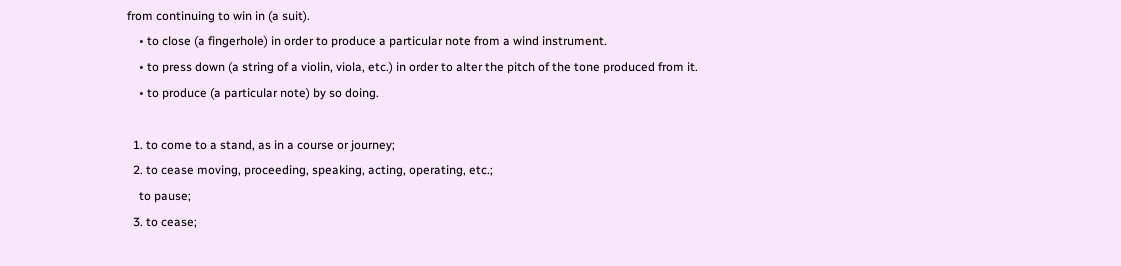from continuing to win in (a suit).
    • to close (a fingerhole) in order to produce a particular note from a wind instrument.
    • to press down (a string of a violin, viola, etc.) in order to alter the pitch of the tone produced from it.
    • to produce (a particular note) by so doing.

  1. to come to a stand, as in a course or journey;
  2. to cease moving, proceeding, speaking, acting, operating, etc.;
    to pause;
  3. to cease;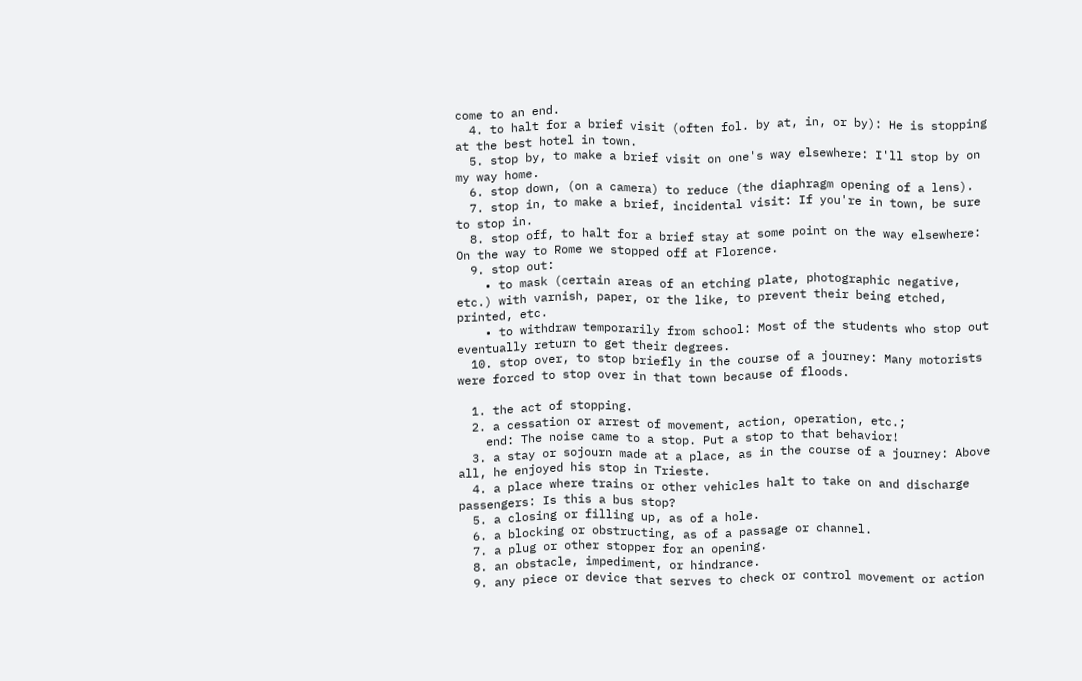come to an end.
  4. to halt for a brief visit (often fol. by at, in, or by): He is stopping at the best hotel in town.
  5. stop by, to make a brief visit on one's way elsewhere: I'll stop by on my way home.
  6. stop down, (on a camera) to reduce (the diaphragm opening of a lens).
  7. stop in, to make a brief, incidental visit: If you're in town, be sure to stop in.
  8. stop off, to halt for a brief stay at some point on the way elsewhere: On the way to Rome we stopped off at Florence.
  9. stop out:
    • to mask (certain areas of an etching plate, photographic negative, etc.) with varnish, paper, or the like, to prevent their being etched, printed, etc.
    • to withdraw temporarily from school: Most of the students who stop out eventually return to get their degrees.
  10. stop over, to stop briefly in the course of a journey: Many motorists were forced to stop over in that town because of floods.

  1. the act of stopping.
  2. a cessation or arrest of movement, action, operation, etc.;
    end: The noise came to a stop. Put a stop to that behavior!
  3. a stay or sojourn made at a place, as in the course of a journey: Above all, he enjoyed his stop in Trieste.
  4. a place where trains or other vehicles halt to take on and discharge passengers: Is this a bus stop?
  5. a closing or filling up, as of a hole.
  6. a blocking or obstructing, as of a passage or channel.
  7. a plug or other stopper for an opening.
  8. an obstacle, impediment, or hindrance.
  9. any piece or device that serves to check or control movement or action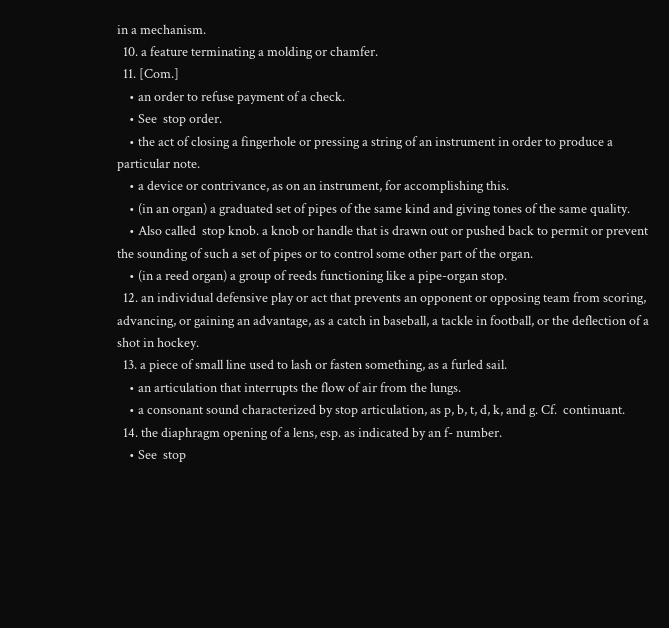in a mechanism.
  10. a feature terminating a molding or chamfer.
  11. [Com.]
    • an order to refuse payment of a check.
    • See  stop order.
    • the act of closing a fingerhole or pressing a string of an instrument in order to produce a particular note.
    • a device or contrivance, as on an instrument, for accomplishing this.
    • (in an organ) a graduated set of pipes of the same kind and giving tones of the same quality.
    • Also called  stop knob. a knob or handle that is drawn out or pushed back to permit or prevent the sounding of such a set of pipes or to control some other part of the organ.
    • (in a reed organ) a group of reeds functioning like a pipe-organ stop.
  12. an individual defensive play or act that prevents an opponent or opposing team from scoring, advancing, or gaining an advantage, as a catch in baseball, a tackle in football, or the deflection of a shot in hockey.
  13. a piece of small line used to lash or fasten something, as a furled sail.
    • an articulation that interrupts the flow of air from the lungs.
    • a consonant sound characterized by stop articulation, as p, b, t, d, k, and g. Cf.  continuant.
  14. the diaphragm opening of a lens, esp. as indicated by an f- number.
    • See  stop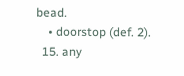bead.
    • doorstop (def. 2).
  15. any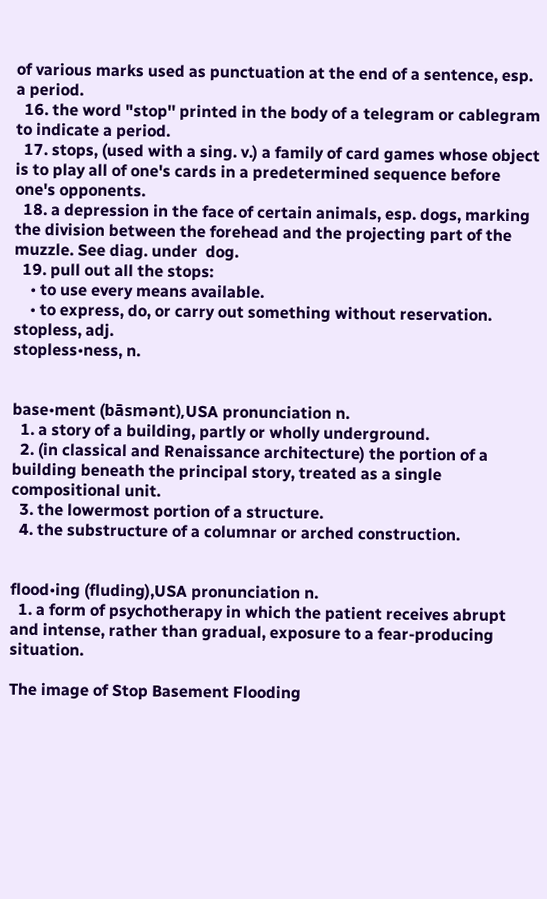of various marks used as punctuation at the end of a sentence, esp. a period.
  16. the word "stop'' printed in the body of a telegram or cablegram to indicate a period.
  17. stops, (used with a sing. v.) a family of card games whose object is to play all of one's cards in a predetermined sequence before one's opponents.
  18. a depression in the face of certain animals, esp. dogs, marking the division between the forehead and the projecting part of the muzzle. See diag. under  dog.
  19. pull out all the stops:
    • to use every means available.
    • to express, do, or carry out something without reservation.
stopless, adj.
stopless•ness, n.


base•ment (bāsmənt),USA pronunciation n.
  1. a story of a building, partly or wholly underground.
  2. (in classical and Renaissance architecture) the portion of a building beneath the principal story, treated as a single compositional unit.
  3. the lowermost portion of a structure.
  4. the substructure of a columnar or arched construction.


flood•ing (fluding),USA pronunciation n.
  1. a form of psychotherapy in which the patient receives abrupt and intense, rather than gradual, exposure to a fear-producing situation.

The image of Stop Basement Flooding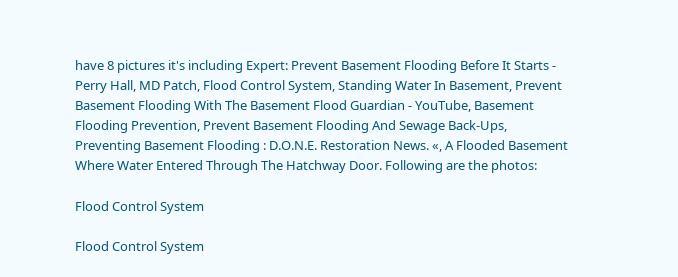have 8 pictures it's including Expert: Prevent Basement Flooding Before It Starts - Perry Hall, MD Patch, Flood Control System, Standing Water In Basement, Prevent Basement Flooding With The Basement Flood Guardian - YouTube, Basement Flooding Prevention, Prevent Basement Flooding And Sewage Back-Ups, Preventing Basement Flooding : D.O.N.E. Restoration News. «, A Flooded Basement Where Water Entered Through The Hatchway Door. Following are the photos:

Flood Control System

Flood Control System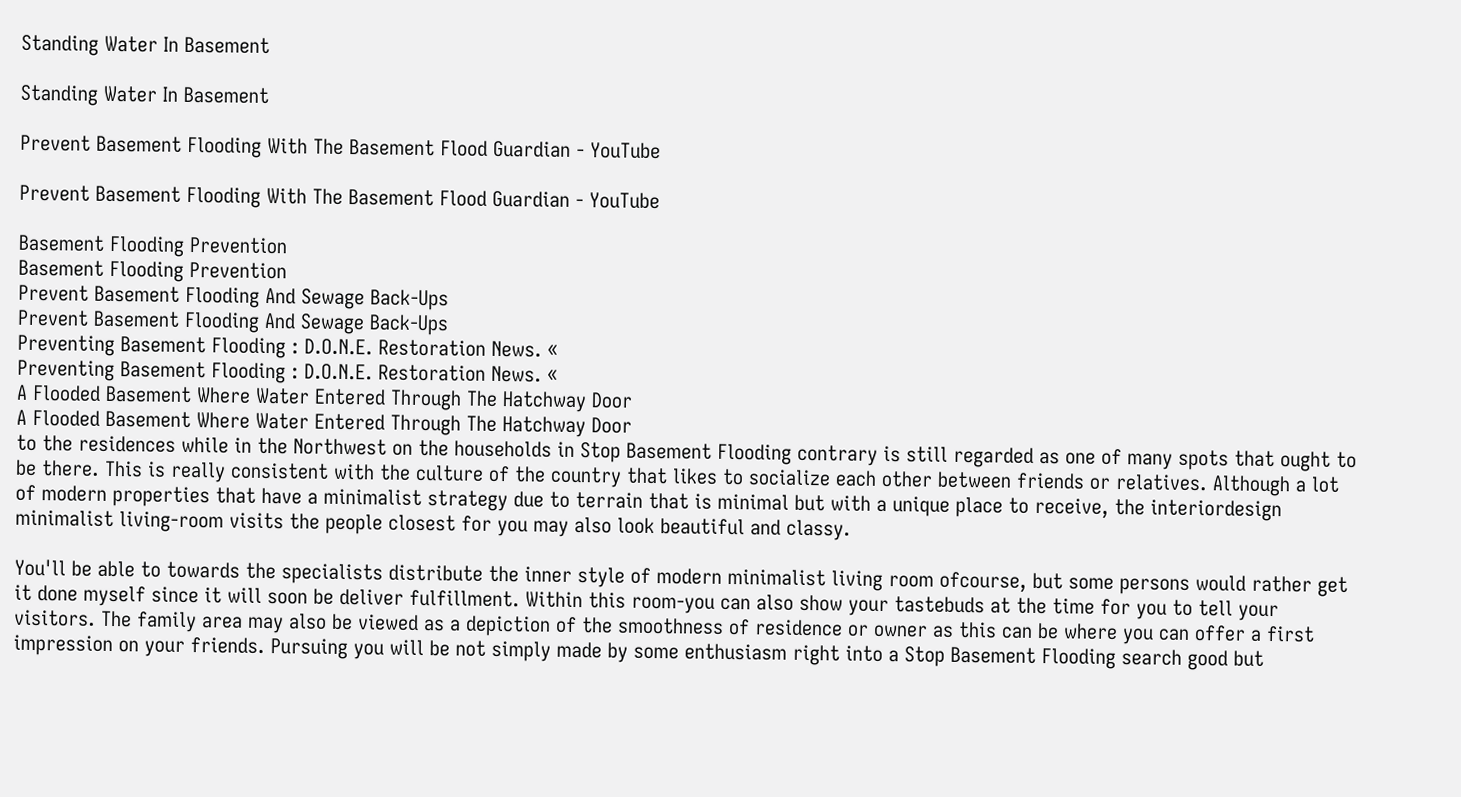Standing Water In Basement

Standing Water In Basement

Prevent Basement Flooding With The Basement Flood Guardian - YouTube

Prevent Basement Flooding With The Basement Flood Guardian - YouTube

Basement Flooding Prevention
Basement Flooding Prevention
Prevent Basement Flooding And Sewage Back-Ups
Prevent Basement Flooding And Sewage Back-Ups
Preventing Basement Flooding : D.O.N.E. Restoration News. «
Preventing Basement Flooding : D.O.N.E. Restoration News. «
A Flooded Basement Where Water Entered Through The Hatchway Door
A Flooded Basement Where Water Entered Through The Hatchway Door
to the residences while in the Northwest on the households in Stop Basement Flooding contrary is still regarded as one of many spots that ought to be there. This is really consistent with the culture of the country that likes to socialize each other between friends or relatives. Although a lot of modern properties that have a minimalist strategy due to terrain that is minimal but with a unique place to receive, the interiordesign minimalist living-room visits the people closest for you may also look beautiful and classy.

You'll be able to towards the specialists distribute the inner style of modern minimalist living room ofcourse, but some persons would rather get it done myself since it will soon be deliver fulfillment. Within this room-you can also show your tastebuds at the time for you to tell your visitors. The family area may also be viewed as a depiction of the smoothness of residence or owner as this can be where you can offer a first impression on your friends. Pursuing you will be not simply made by some enthusiasm right into a Stop Basement Flooding search good but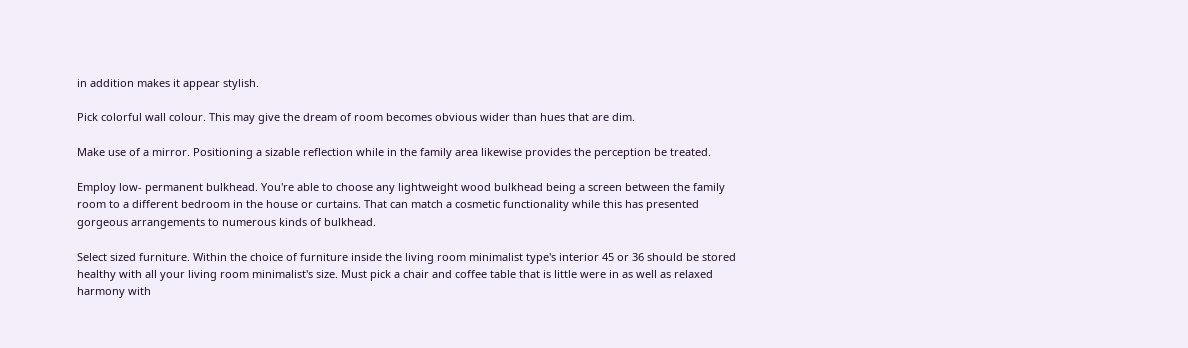in addition makes it appear stylish.

Pick colorful wall colour. This may give the dream of room becomes obvious wider than hues that are dim.

Make use of a mirror. Positioning a sizable reflection while in the family area likewise provides the perception be treated.

Employ low- permanent bulkhead. You're able to choose any lightweight wood bulkhead being a screen between the family room to a different bedroom in the house or curtains. That can match a cosmetic functionality while this has presented gorgeous arrangements to numerous kinds of bulkhead.

Select sized furniture. Within the choice of furniture inside the living room minimalist type's interior 45 or 36 should be stored healthy with all your living room minimalist's size. Must pick a chair and coffee table that is little were in as well as relaxed harmony with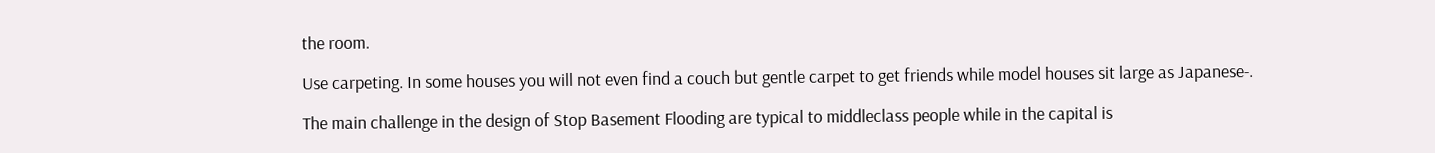the room.

Use carpeting. In some houses you will not even find a couch but gentle carpet to get friends while model houses sit large as Japanese-.

The main challenge in the design of Stop Basement Flooding are typical to middleclass people while in the capital is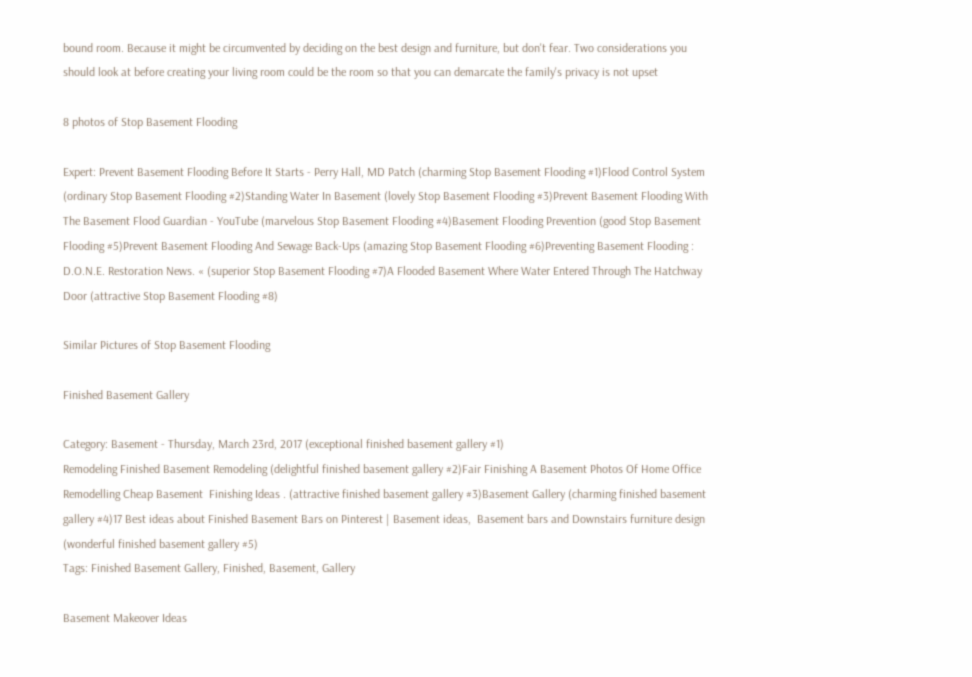bound room. Because it might be circumvented by deciding on the best design and furniture, but don't fear. Two considerations you should look at before creating your living room could be the room so that you can demarcate the family's privacy is not upset

8 photos of Stop Basement Flooding

Expert: Prevent Basement Flooding Before It Starts - Perry Hall, MD Patch (charming Stop Basement Flooding #1)Flood Control System (ordinary Stop Basement Flooding #2)Standing Water In Basement (lovely Stop Basement Flooding #3)Prevent Basement Flooding With The Basement Flood Guardian - YouTube (marvelous Stop Basement Flooding #4)Basement Flooding Prevention (good Stop Basement Flooding #5)Prevent Basement Flooding And Sewage Back-Ups (amazing Stop Basement Flooding #6)Preventing Basement Flooding : D.O.N.E. Restoration News. « (superior Stop Basement Flooding #7)A Flooded Basement Where Water Entered Through The Hatchway Door (attractive Stop Basement Flooding #8)

Similar Pictures of Stop Basement Flooding

Finished Basement Gallery

Category: Basement - Thursday, March 23rd, 2017 (exceptional finished basement gallery #1)
Remodeling Finished Basement Remodeling (delightful finished basement gallery #2)Fair Finishing A Basement Photos Of Home Office Remodelling Cheap Basement  Finishing Ideas . (attractive finished basement gallery #3)Basement Gallery (charming finished basement gallery #4)17 Best ideas about Finished Basement Bars on Pinterest | Basement ideas,  Basement bars and Downstairs furniture design (wonderful finished basement gallery #5)
Tags: Finished Basement Gallery, Finished, Basement, Gallery

Basement Makeover Ideas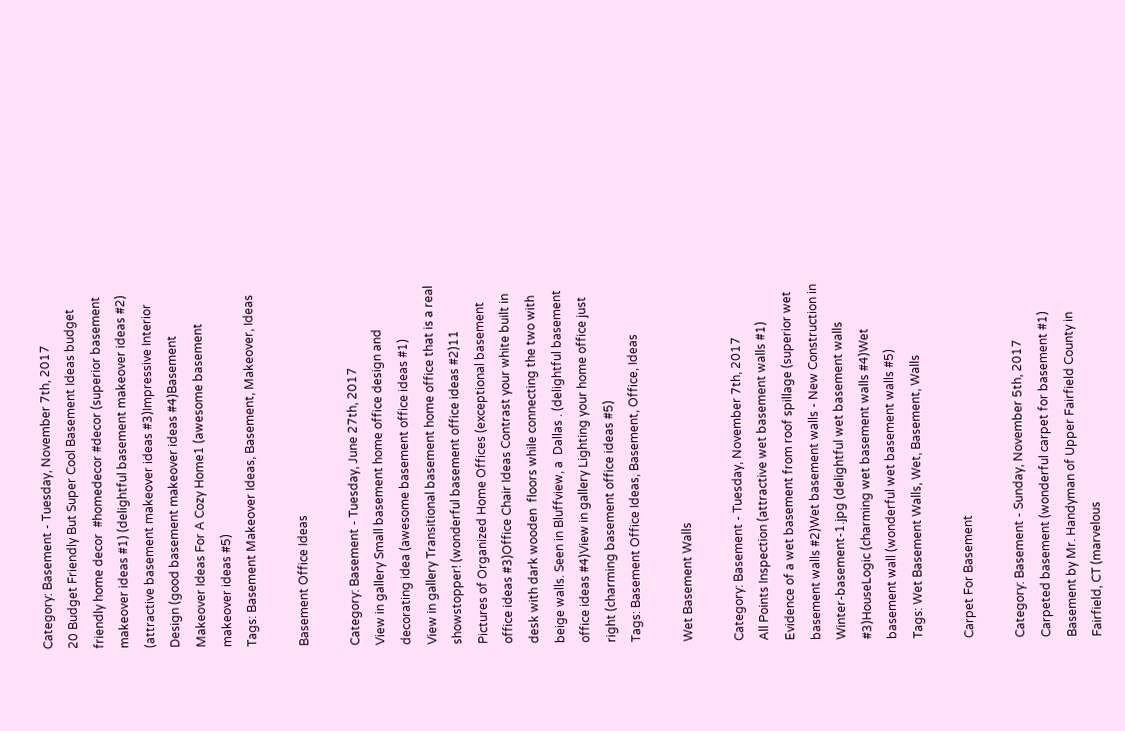Category: Basement - Tuesday, November 7th, 2017
20 Budget Friendly But Super Cool Basement Ideas budget friendly home decor  #homedecor #decor (superior basement makeover ideas #1) (delightful basement makeover ideas #2) (attractive basement makeover ideas #3)Impressive Interior Design (good basement makeover ideas #4)Basement Makeover Ideas For A Cozy Home1 (awesome basement makeover ideas #5)
Tags: Basement Makeover Ideas, Basement, Makeover, Ideas

Basement Office Ideas

Category: Basement - Tuesday, June 27th, 2017
View in gallery Small basement home office design and decorating idea (awesome basement office ideas #1)
View in gallery Transitional basement home office that is a real  showstopper! (wonderful basement office ideas #2)11 Pictures of Organized Home Offices (exceptional basement office ideas #3)Office Chair Ideas Contrast your white built in desk with dark wooden  floors while connecting the two with beige walls. Seen in Bluffview, a  Dallas . (delightful basement office ideas #4)View in gallery Lighting your home office just right (charming basement office ideas #5)
Tags: Basement Office Ideas, Basement, Office, Ideas

Wet Basement Walls

Category: Basement - Tuesday, November 7th, 2017
All Points Inspection (attractive wet basement walls #1)
Evidence of a wet basement from roof spillage (superior wet basement walls #2)Wet basement walls - New Construction in Winter-basement-1.jpg (delightful wet basement walls #3)HouseLogic (charming wet basement walls #4)Wet basement wall (wonderful wet basement walls #5)
Tags: Wet Basement Walls, Wet, Basement, Walls

Carpet For Basement

Category: Basement - Sunday, November 5th, 2017
Carpeted basement (wonderful carpet for basement #1)
Basement by Mr. Handyman of Upper Fairfield County in Fairfield, CT (marvelous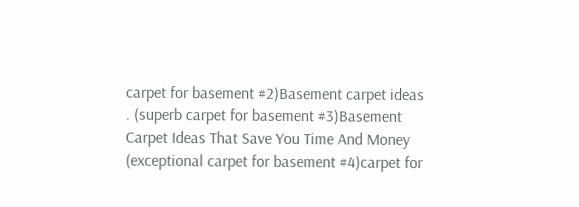carpet for basement #2)Basement carpet ideas . (superb carpet for basement #3)Basement Carpet Ideas That Save You Time And Money (exceptional carpet for basement #4)carpet for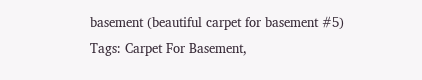basement (beautiful carpet for basement #5)
Tags: Carpet For Basement,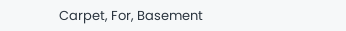Carpet, For, Basement